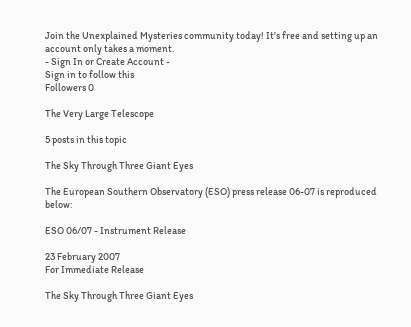Join the Unexplained Mysteries community today! It's free and setting up an account only takes a moment.
- Sign In or Create Account -
Sign in to follow this
Followers 0

The Very Large Telescope

5 posts in this topic

The Sky Through Three Giant Eyes

The European Southern Observatory (ESO) press release 06-07 is reproduced below:

ESO 06/07 - Instrument Release

23 February 2007
For Immediate Release

The Sky Through Three Giant Eyes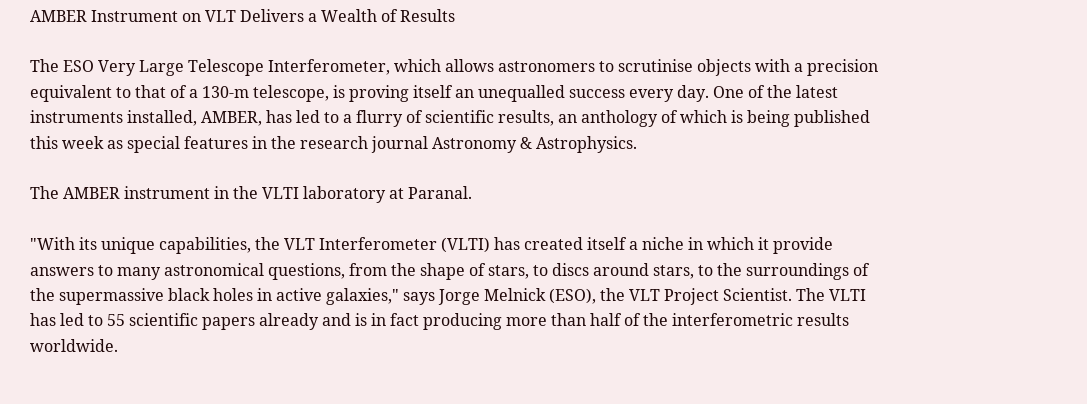AMBER Instrument on VLT Delivers a Wealth of Results

The ESO Very Large Telescope Interferometer, which allows astronomers to scrutinise objects with a precision equivalent to that of a 130-m telescope, is proving itself an unequalled success every day. One of the latest instruments installed, AMBER, has led to a flurry of scientific results, an anthology of which is being published this week as special features in the research journal Astronomy & Astrophysics.

The AMBER instrument in the VLTI laboratory at Paranal.

"With its unique capabilities, the VLT Interferometer (VLTI) has created itself a niche in which it provide answers to many astronomical questions, from the shape of stars, to discs around stars, to the surroundings of the supermassive black holes in active galaxies," says Jorge Melnick (ESO), the VLT Project Scientist. The VLTI has led to 55 scientific papers already and is in fact producing more than half of the interferometric results worldwide.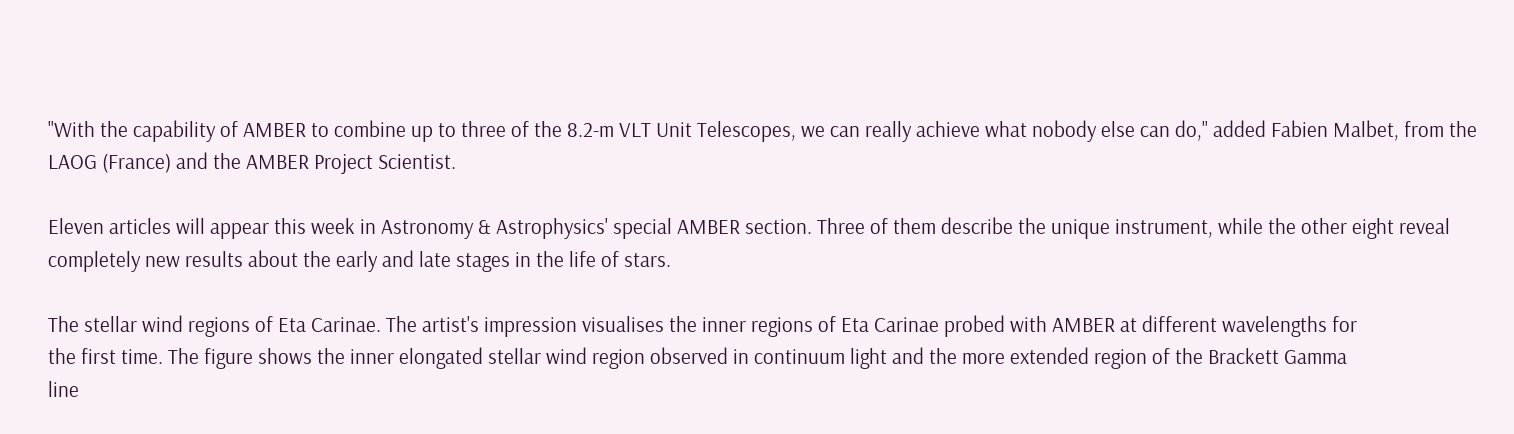"With the capability of AMBER to combine up to three of the 8.2-m VLT Unit Telescopes, we can really achieve what nobody else can do," added Fabien Malbet, from the LAOG (France) and the AMBER Project Scientist.

Eleven articles will appear this week in Astronomy & Astrophysics' special AMBER section. Three of them describe the unique instrument, while the other eight reveal completely new results about the early and late stages in the life of stars.

The stellar wind regions of Eta Carinae. The artist's impression visualises the inner regions of Eta Carinae probed with AMBER at different wavelengths for
the first time. The figure shows the inner elongated stellar wind region observed in continuum light and the more extended region of the Brackett Gamma
line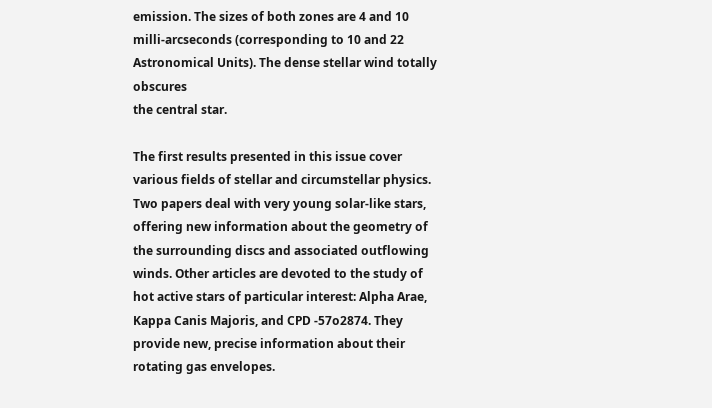emission. The sizes of both zones are 4 and 10 milli-arcseconds (corresponding to 10 and 22 Astronomical Units). The dense stellar wind totally obscures
the central star.

The first results presented in this issue cover various fields of stellar and circumstellar physics. Two papers deal with very young solar-like stars, offering new information about the geometry of the surrounding discs and associated outflowing winds. Other articles are devoted to the study of hot active stars of particular interest: Alpha Arae, Kappa Canis Majoris, and CPD -57o2874. They provide new, precise information about their rotating gas envelopes.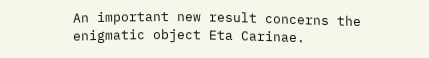An important new result concerns the enigmatic object Eta Carinae.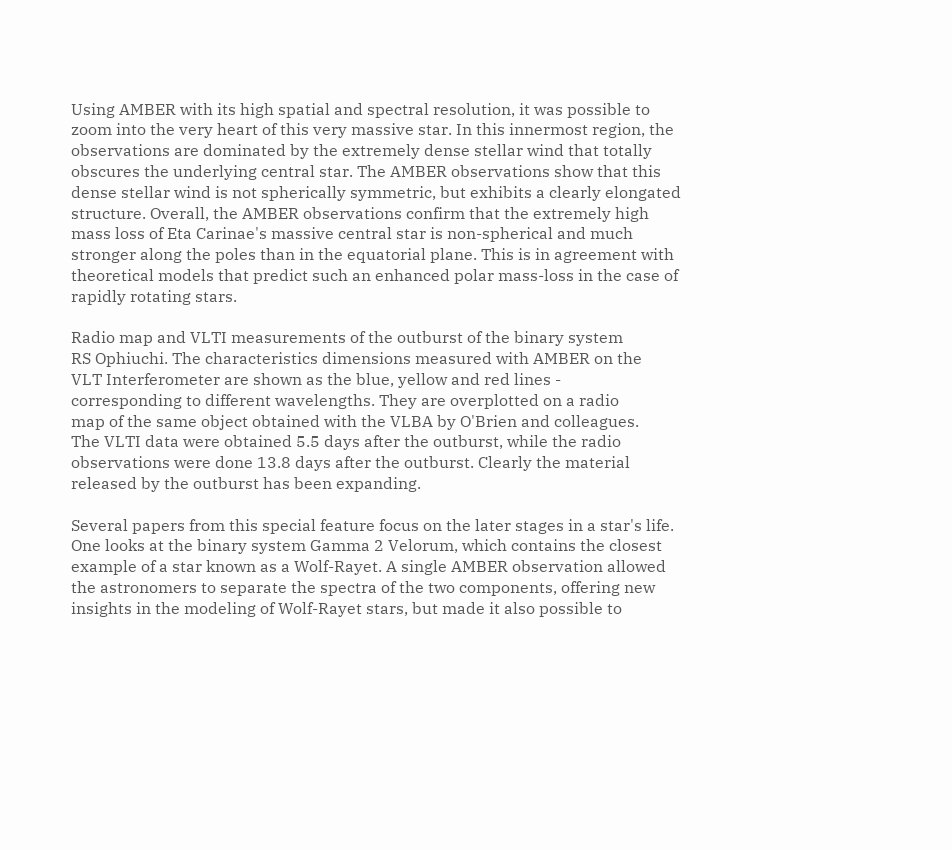Using AMBER with its high spatial and spectral resolution, it was possible to zoom into the very heart of this very massive star. In this innermost region, the observations are dominated by the extremely dense stellar wind that totally obscures the underlying central star. The AMBER observations show that this dense stellar wind is not spherically symmetric, but exhibits a clearly elongated structure. Overall, the AMBER observations confirm that the extremely high mass loss of Eta Carinae's massive central star is non-spherical and much stronger along the poles than in the equatorial plane. This is in agreement with theoretical models that predict such an enhanced polar mass-loss in the case of rapidly rotating stars.

Radio map and VLTI measurements of the outburst of the binary system
RS Ophiuchi. The characteristics dimensions measured with AMBER on the
VLT Interferometer are shown as the blue, yellow and red lines -
corresponding to different wavelengths. They are overplotted on a radio
map of the same object obtained with the VLBA by O'Brien and colleagues.
The VLTI data were obtained 5.5 days after the outburst, while the radio
observations were done 13.8 days after the outburst. Clearly the material
released by the outburst has been expanding.

Several papers from this special feature focus on the later stages in a star's life. One looks at the binary system Gamma 2 Velorum, which contains the closest example of a star known as a Wolf-Rayet. A single AMBER observation allowed the astronomers to separate the spectra of the two components, offering new insights in the modeling of Wolf-Rayet stars, but made it also possible to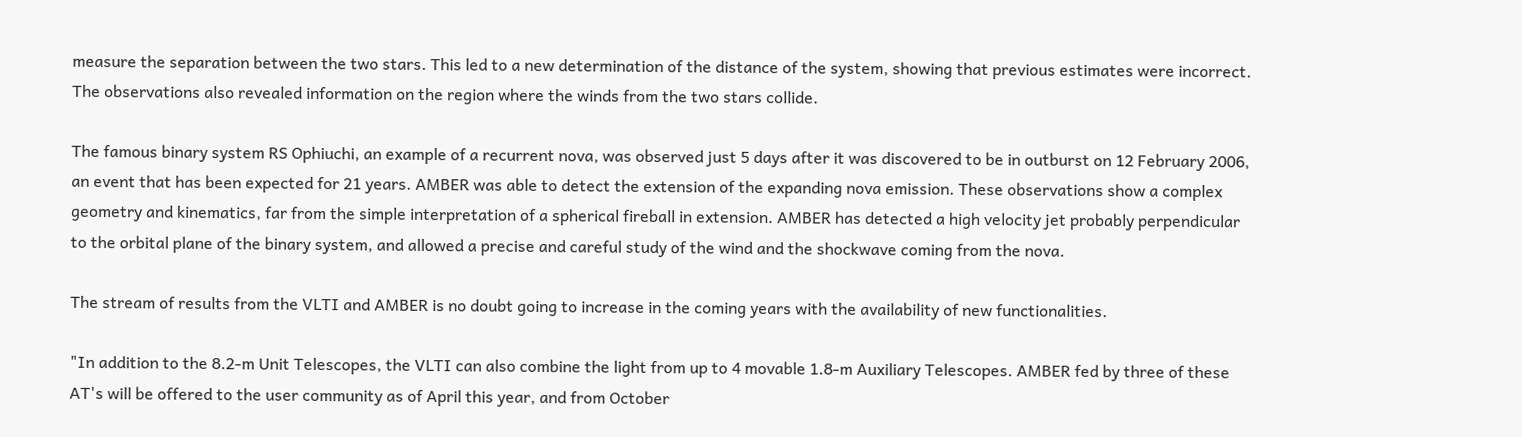measure the separation between the two stars. This led to a new determination of the distance of the system, showing that previous estimates were incorrect. The observations also revealed information on the region where the winds from the two stars collide.

The famous binary system RS Ophiuchi, an example of a recurrent nova, was observed just 5 days after it was discovered to be in outburst on 12 February 2006, an event that has been expected for 21 years. AMBER was able to detect the extension of the expanding nova emission. These observations show a complex geometry and kinematics, far from the simple interpretation of a spherical fireball in extension. AMBER has detected a high velocity jet probably perpendicular to the orbital plane of the binary system, and allowed a precise and careful study of the wind and the shockwave coming from the nova.

The stream of results from the VLTI and AMBER is no doubt going to increase in the coming years with the availability of new functionalities.

"In addition to the 8.2-m Unit Telescopes, the VLTI can also combine the light from up to 4 movable 1.8-m Auxiliary Telescopes. AMBER fed by three of these AT's will be offered to the user community as of April this year, and from October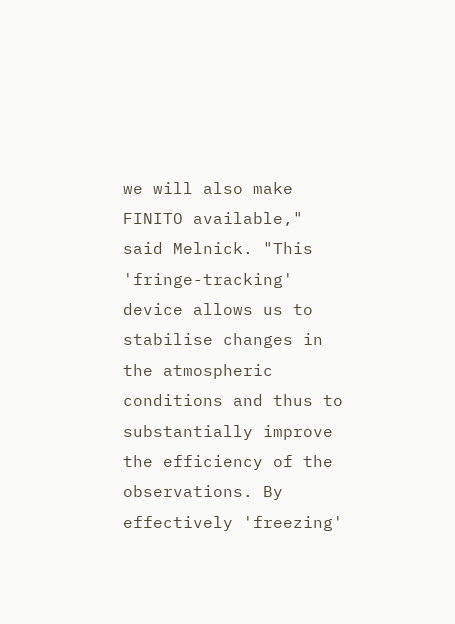we will also make FINITO available," said Melnick. "This 'fringe-tracking' device allows us to stabilise changes in the atmospheric conditions and thus to substantially improve the efficiency of the observations. By effectively 'freezing'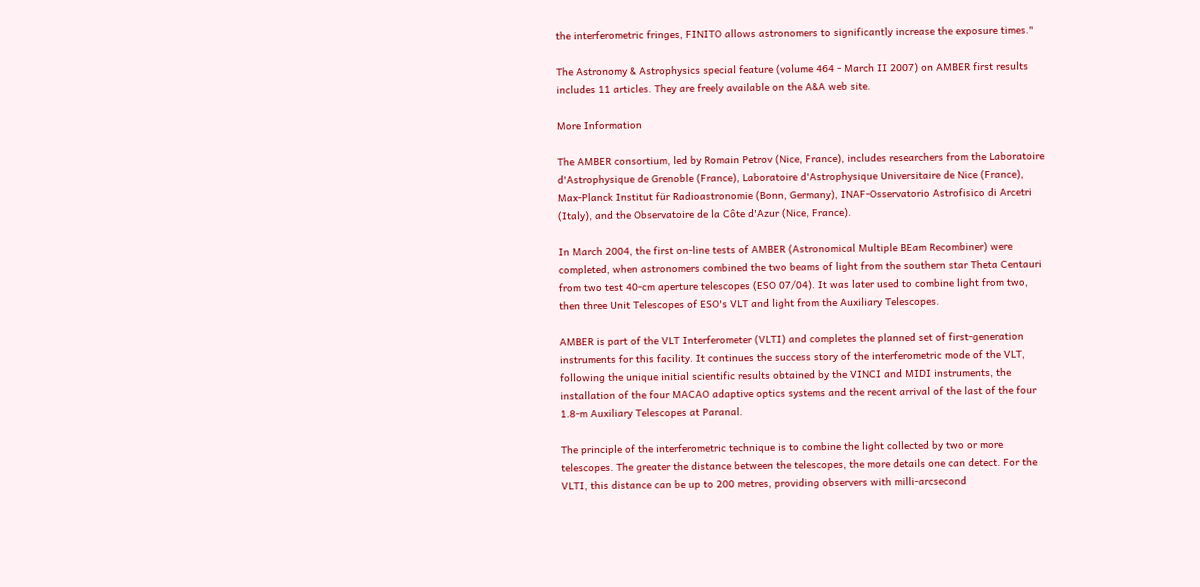the interferometric fringes, FINITO allows astronomers to significantly increase the exposure times."

The Astronomy & Astrophysics special feature (volume 464 - March II 2007) on AMBER first results includes 11 articles. They are freely available on the A&A web site.

More Information

The AMBER consortium, led by Romain Petrov (Nice, France), includes researchers from the Laboratoire d'Astrophysique de Grenoble (France), Laboratoire d'Astrophysique Universitaire de Nice (France), Max-Planck Institut für Radioastronomie (Bonn, Germany), INAF-Osservatorio Astrofisico di Arcetri (Italy), and the Observatoire de la Côte d'Azur (Nice, France).

In March 2004, the first on-line tests of AMBER (Astronomical Multiple BEam Recombiner) were completed, when astronomers combined the two beams of light from the southern star Theta Centauri from two test 40-cm aperture telescopes (ESO 07/04). It was later used to combine light from two, then three Unit Telescopes of ESO's VLT and light from the Auxiliary Telescopes.

AMBER is part of the VLT Interferometer (VLTI) and completes the planned set of first-generation instruments for this facility. It continues the success story of the interferometric mode of the VLT, following the unique initial scientific results obtained by the VINCI and MIDI instruments, the installation of the four MACAO adaptive optics systems and the recent arrival of the last of the four 1.8-m Auxiliary Telescopes at Paranal.

The principle of the interferometric technique is to combine the light collected by two or more telescopes. The greater the distance between the telescopes, the more details one can detect. For the VLTI, this distance can be up to 200 metres, providing observers with milli-arcsecond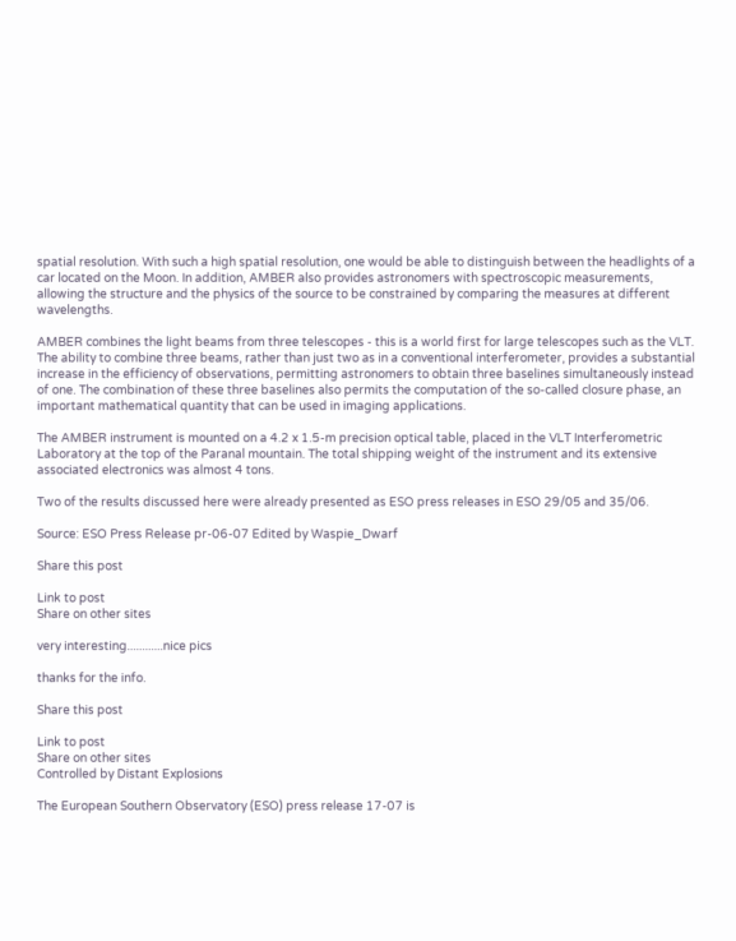spatial resolution. With such a high spatial resolution, one would be able to distinguish between the headlights of a car located on the Moon. In addition, AMBER also provides astronomers with spectroscopic measurements, allowing the structure and the physics of the source to be constrained by comparing the measures at different wavelengths.

AMBER combines the light beams from three telescopes - this is a world first for large telescopes such as the VLT. The ability to combine three beams, rather than just two as in a conventional interferometer, provides a substantial increase in the efficiency of observations, permitting astronomers to obtain three baselines simultaneously instead of one. The combination of these three baselines also permits the computation of the so-called closure phase, an important mathematical quantity that can be used in imaging applications.

The AMBER instrument is mounted on a 4.2 x 1.5-m precision optical table, placed in the VLT Interferometric Laboratory at the top of the Paranal mountain. The total shipping weight of the instrument and its extensive associated electronics was almost 4 tons.

Two of the results discussed here were already presented as ESO press releases in ESO 29/05 and 35/06.

Source: ESO Press Release pr-06-07 Edited by Waspie_Dwarf

Share this post

Link to post
Share on other sites

very interesting............nice pics

thanks for the info.

Share this post

Link to post
Share on other sites
Controlled by Distant Explosions

The European Southern Observatory (ESO) press release 17-07 is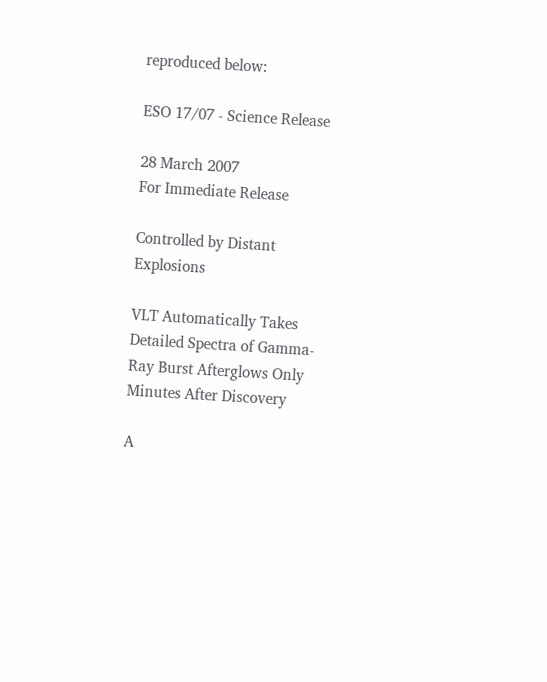reproduced below:

ESO 17/07 - Science Release

28 March 2007
For Immediate Release

Controlled by Distant Explosions

VLT Automatically Takes Detailed Spectra of Gamma-Ray Burst Afterglows Only Minutes After Discovery

A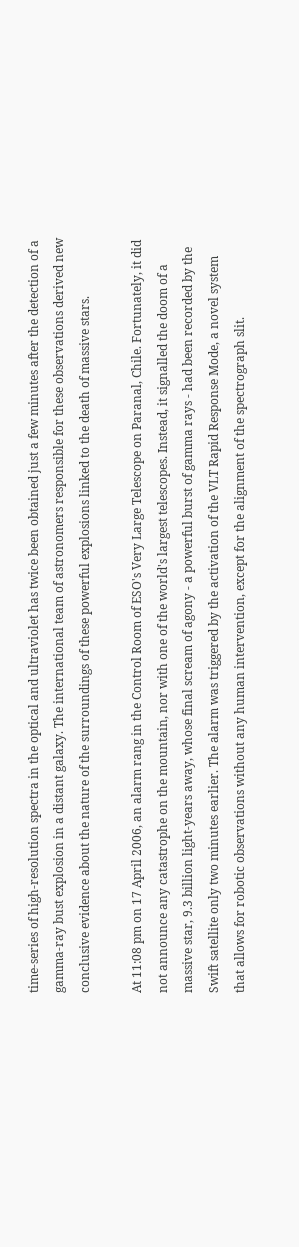time-series of high-resolution spectra in the optical and ultraviolet has twice been obtained just a few minutes after the detection of a gamma-ray bust explosion in a distant galaxy. The international team of astronomers responsible for these observations derived new conclusive evidence about the nature of the surroundings of these powerful explosions linked to the death of massive stars.

At 11:08 pm on 17 April 2006, an alarm rang in the Control Room of ESO's Very Large Telescope on Paranal, Chile. Fortunately, it did not announce any catastrophe on the mountain, nor with one of the world's largest telescopes. Instead, it signalled the doom of a massive star, 9.3 billion light-years away, whose final scream of agony - a powerful burst of gamma rays - had been recorded by the Swift satellite only two minutes earlier. The alarm was triggered by the activation of the VLT Rapid Response Mode, a novel system that allows for robotic observations without any human intervention, except for the alignment of the spectrograph slit.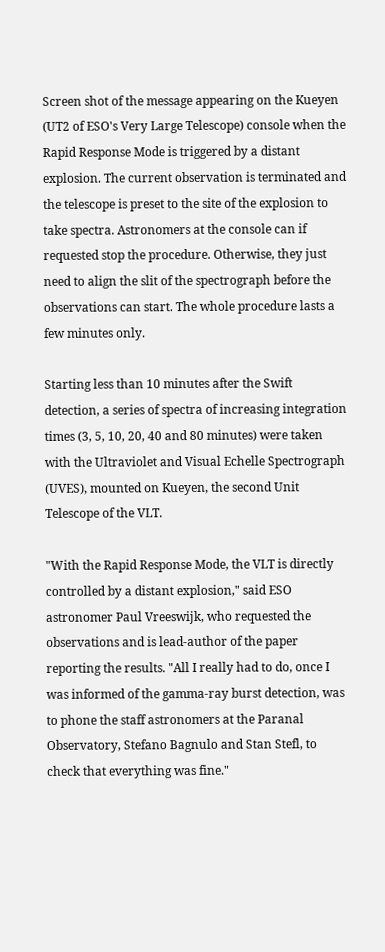Screen shot of the message appearing on the Kueyen (UT2 of ESO's Very Large Telescope) console when the Rapid Response Mode is triggered by a distant explosion. The current observation is terminated and the telescope is preset to the site of the explosion to take spectra. Astronomers at the console can if requested stop the procedure. Otherwise, they just need to align the slit of the spectrograph before the observations can start. The whole procedure lasts a few minutes only.

Starting less than 10 minutes after the Swift detection, a series of spectra of increasing integration times (3, 5, 10, 20, 40 and 80 minutes) were taken with the Ultraviolet and Visual Echelle Spectrograph (UVES), mounted on Kueyen, the second Unit Telescope of the VLT.

"With the Rapid Response Mode, the VLT is directly controlled by a distant explosion," said ESO astronomer Paul Vreeswijk, who requested the observations and is lead-author of the paper reporting the results. "All I really had to do, once I was informed of the gamma-ray burst detection, was to phone the staff astronomers at the Paranal Observatory, Stefano Bagnulo and Stan Stefl, to check that everything was fine."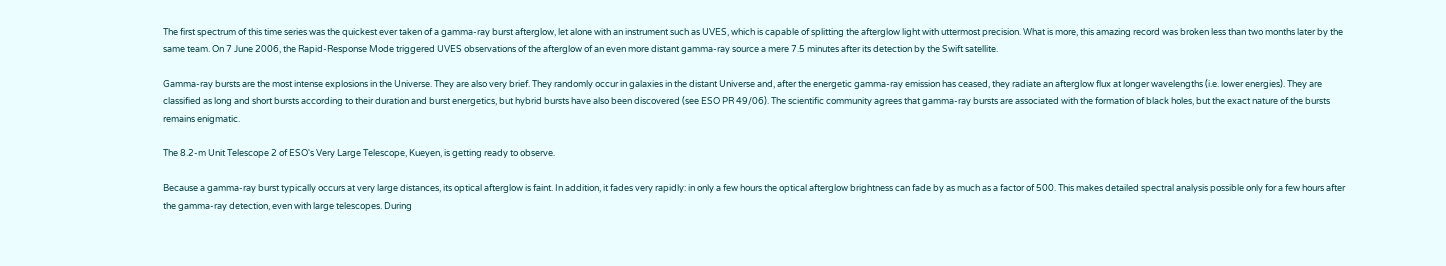The first spectrum of this time series was the quickest ever taken of a gamma-ray burst afterglow, let alone with an instrument such as UVES, which is capable of splitting the afterglow light with uttermost precision. What is more, this amazing record was broken less than two months later by the same team. On 7 June 2006, the Rapid-Response Mode triggered UVES observations of the afterglow of an even more distant gamma-ray source a mere 7.5 minutes after its detection by the Swift satellite.

Gamma-ray bursts are the most intense explosions in the Universe. They are also very brief. They randomly occur in galaxies in the distant Universe and, after the energetic gamma-ray emission has ceased, they radiate an afterglow flux at longer wavelengths (i.e. lower energies). They are classified as long and short bursts according to their duration and burst energetics, but hybrid bursts have also been discovered (see ESO PR 49/06). The scientific community agrees that gamma-ray bursts are associated with the formation of black holes, but the exact nature of the bursts remains enigmatic.

The 8.2-m Unit Telescope 2 of ESO's Very Large Telescope, Kueyen, is getting ready to observe.

Because a gamma-ray burst typically occurs at very large distances, its optical afterglow is faint. In addition, it fades very rapidly: in only a few hours the optical afterglow brightness can fade by as much as a factor of 500. This makes detailed spectral analysis possible only for a few hours after the gamma-ray detection, even with large telescopes. During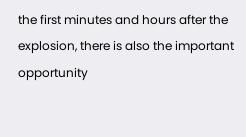the first minutes and hours after the explosion, there is also the important opportunity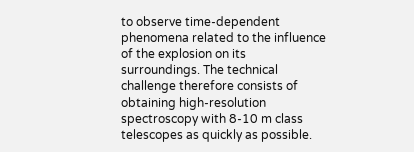to observe time-dependent phenomena related to the influence of the explosion on its surroundings. The technical challenge therefore consists of obtaining high-resolution spectroscopy with 8-10 m class telescopes as quickly as possible.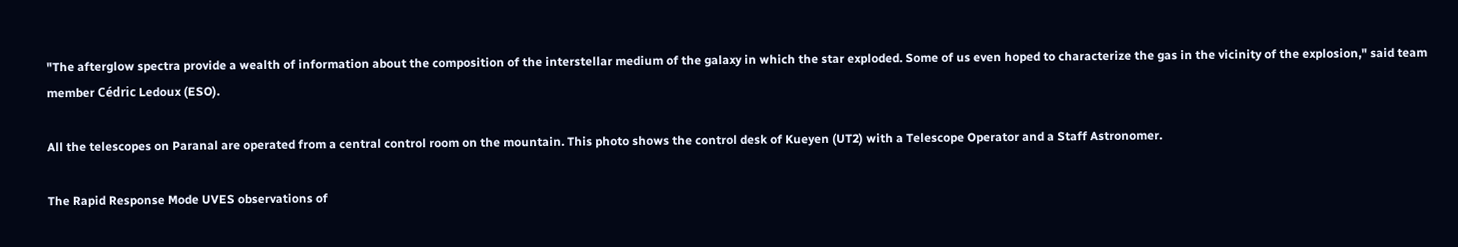"The afterglow spectra provide a wealth of information about the composition of the interstellar medium of the galaxy in which the star exploded. Some of us even hoped to characterize the gas in the vicinity of the explosion," said team member Cédric Ledoux (ESO).

All the telescopes on Paranal are operated from a central control room on the mountain. This photo shows the control desk of Kueyen (UT2) with a Telescope Operator and a Staff Astronomer.

The Rapid Response Mode UVES observations of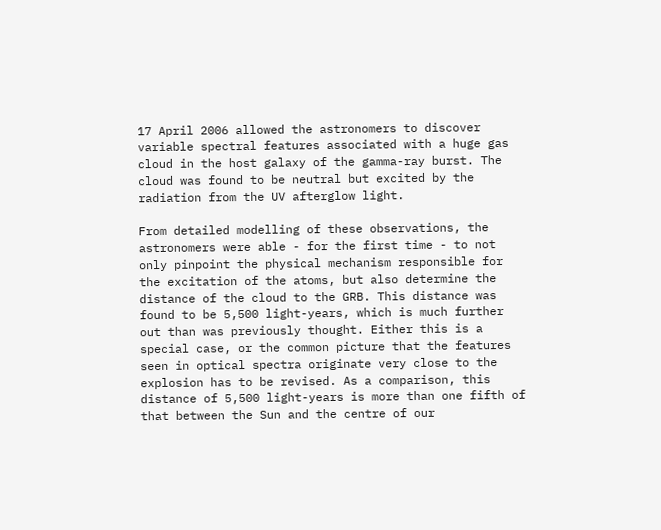17 April 2006 allowed the astronomers to discover variable spectral features associated with a huge gas cloud in the host galaxy of the gamma-ray burst. The cloud was found to be neutral but excited by the radiation from the UV afterglow light.

From detailed modelling of these observations, the astronomers were able - for the first time - to not only pinpoint the physical mechanism responsible for the excitation of the atoms, but also determine the distance of the cloud to the GRB. This distance was found to be 5,500 light-years, which is much further out than was previously thought. Either this is a special case, or the common picture that the features seen in optical spectra originate very close to the explosion has to be revised. As a comparison, this distance of 5,500 light-years is more than one fifth of that between the Sun and the centre of our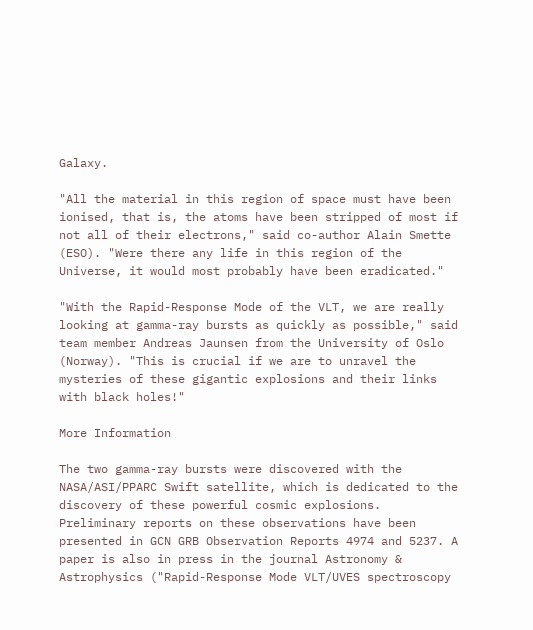Galaxy.

"All the material in this region of space must have been ionised, that is, the atoms have been stripped of most if not all of their electrons," said co-author Alain Smette (ESO). "Were there any life in this region of the Universe, it would most probably have been eradicated."

"With the Rapid-Response Mode of the VLT, we are really looking at gamma-ray bursts as quickly as possible," said team member Andreas Jaunsen from the University of Oslo (Norway). "This is crucial if we are to unravel the mysteries of these gigantic explosions and their links with black holes!"

More Information

The two gamma-ray bursts were discovered with the NASA/ASI/PPARC Swift satellite, which is dedicated to the discovery of these powerful cosmic explosions.
Preliminary reports on these observations have been presented in GCN GRB Observation Reports 4974 and 5237. A paper is also in press in the journal Astronomy & Astrophysics ("Rapid-Response Mode VLT/UVES spectroscopy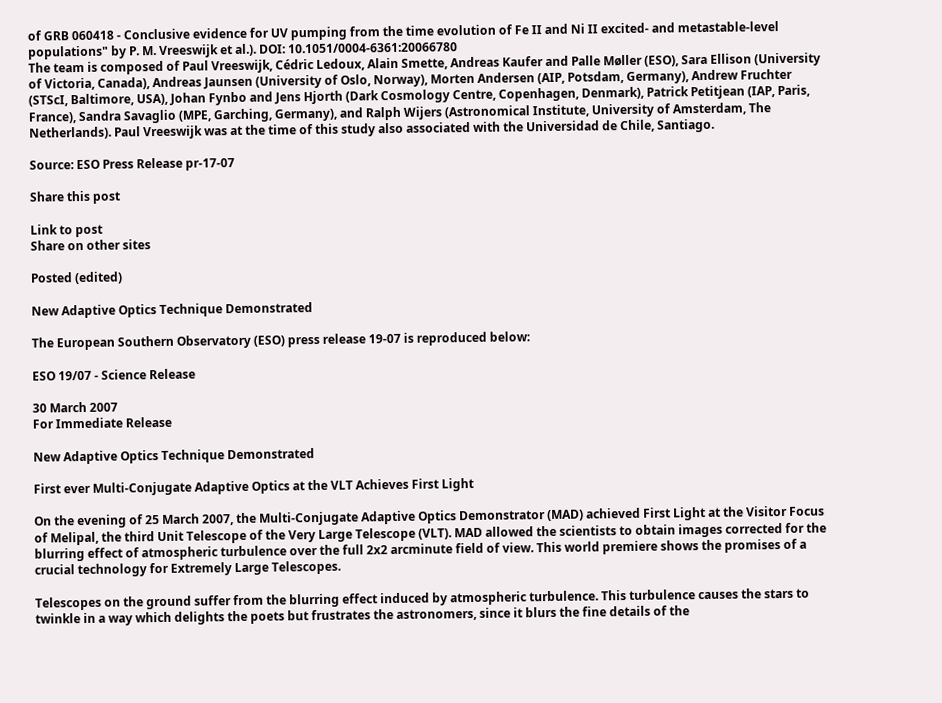of GRB 060418 - Conclusive evidence for UV pumping from the time evolution of Fe II and Ni II excited- and metastable-level populations" by P. M. Vreeswijk et al.). DOI: 10.1051/0004-6361:20066780
The team is composed of Paul Vreeswijk, Cédric Ledoux, Alain Smette, Andreas Kaufer and Palle Møller (ESO), Sara Ellison (University of Victoria, Canada), Andreas Jaunsen (University of Oslo, Norway), Morten Andersen (AIP, Potsdam, Germany), Andrew Fruchter (STScI, Baltimore, USA), Johan Fynbo and Jens Hjorth (Dark Cosmology Centre, Copenhagen, Denmark), Patrick Petitjean (IAP, Paris, France), Sandra Savaglio (MPE, Garching, Germany), and Ralph Wijers (Astronomical Institute, University of Amsterdam, The Netherlands). Paul Vreeswijk was at the time of this study also associated with the Universidad de Chile, Santiago.

Source: ESO Press Release pr-17-07

Share this post

Link to post
Share on other sites

Posted (edited)

New Adaptive Optics Technique Demonstrated

The European Southern Observatory (ESO) press release 19-07 is reproduced below:

ESO 19/07 - Science Release

30 March 2007
For Immediate Release

New Adaptive Optics Technique Demonstrated

First ever Multi-Conjugate Adaptive Optics at the VLT Achieves First Light

On the evening of 25 March 2007, the Multi-Conjugate Adaptive Optics Demonstrator (MAD) achieved First Light at the Visitor Focus of Melipal, the third Unit Telescope of the Very Large Telescope (VLT). MAD allowed the scientists to obtain images corrected for the blurring effect of atmospheric turbulence over the full 2x2 arcminute field of view. This world premiere shows the promises of a crucial technology for Extremely Large Telescopes.

Telescopes on the ground suffer from the blurring effect induced by atmospheric turbulence. This turbulence causes the stars to twinkle in a way which delights the poets but frustrates the astronomers, since it blurs the fine details of the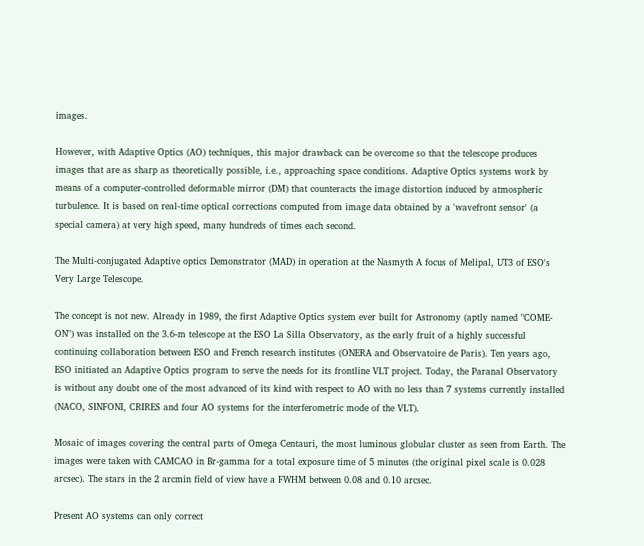images.

However, with Adaptive Optics (AO) techniques, this major drawback can be overcome so that the telescope produces images that are as sharp as theoretically possible, i.e., approaching space conditions. Adaptive Optics systems work by means of a computer-controlled deformable mirror (DM) that counteracts the image distortion induced by atmospheric turbulence. It is based on real-time optical corrections computed from image data obtained by a 'wavefront sensor' (a special camera) at very high speed, many hundreds of times each second.

The Multi-conjugated Adaptive optics Demonstrator (MAD) in operation at the Nasmyth A focus of Melipal, UT3 of ESO's Very Large Telescope.

The concept is not new. Already in 1989, the first Adaptive Optics system ever built for Astronomy (aptly named "COME-ON") was installed on the 3.6-m telescope at the ESO La Silla Observatory, as the early fruit of a highly successful continuing collaboration between ESO and French research institutes (ONERA and Observatoire de Paris). Ten years ago, ESO initiated an Adaptive Optics program to serve the needs for its frontline VLT project. Today, the Paranal Observatory is without any doubt one of the most advanced of its kind with respect to AO with no less than 7 systems currently installed (NACO, SINFONI, CRIRES and four AO systems for the interferometric mode of the VLT).

Mosaic of images covering the central parts of Omega Centauri, the most luminous globular cluster as seen from Earth. The images were taken with CAMCAO in Br-gamma for a total exposure time of 5 minutes (the original pixel scale is 0.028 arcsec). The stars in the 2 arcmin field of view have a FWHM between 0.08 and 0.10 arcsec.

Present AO systems can only correct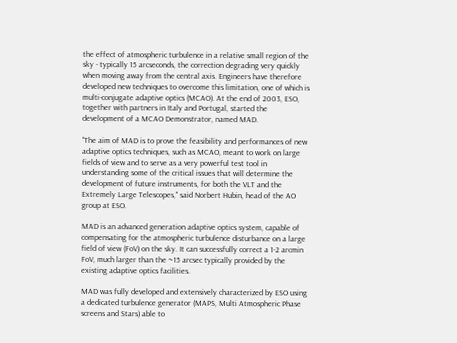the effect of atmospheric turbulence in a relative small region of the sky - typically 15 arcseconds, the correction degrading very quickly when moving away from the central axis. Engineers have therefore developed new techniques to overcome this limitation, one of which is multi-conjugate adaptive optics (MCAO). At the end of 2003, ESO, together with partners in Italy and Portugal, started the development of a MCAO Demonstrator, named MAD.

"The aim of MAD is to prove the feasibility and performances of new adaptive optics techniques, such as MCAO, meant to work on large fields of view and to serve as a very powerful test tool in understanding some of the critical issues that will determine the development of future instruments, for both the VLT and the Extremely Large Telescopes," said Norbert Hubin, head of the AO group at ESO.

MAD is an advanced generation adaptive optics system, capable of compensating for the atmospheric turbulence disturbance on a large field of view (FoV) on the sky. It can successfully correct a 1-2 arcmin FoV, much larger than the ~15 arcsec typically provided by the existing adaptive optics facilities.

MAD was fully developed and extensively characterized by ESO using a dedicated turbulence generator (MAPS, Multi Atmospheric Phase screens and Stars) able to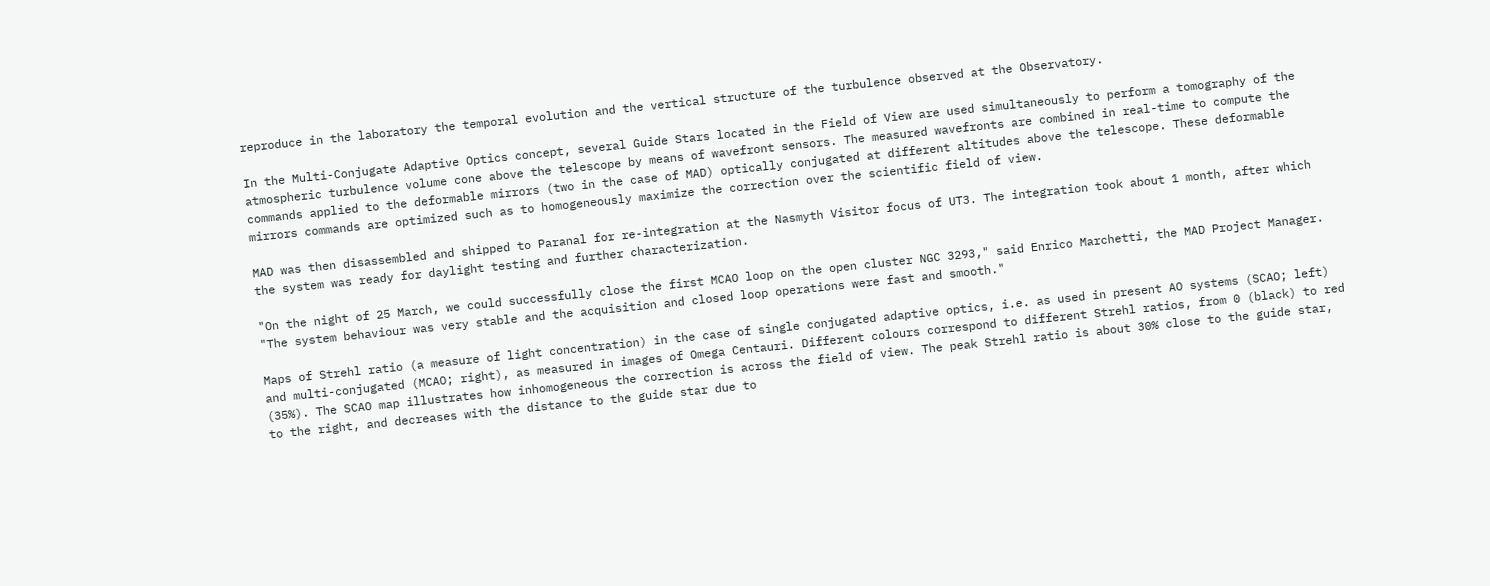reproduce in the laboratory the temporal evolution and the vertical structure of the turbulence observed at the Observatory.

In the Multi-Conjugate Adaptive Optics concept, several Guide Stars located in the Field of View are used simultaneously to perform a tomography of the atmospheric turbulence volume cone above the telescope by means of wavefront sensors. The measured wavefronts are combined in real-time to compute the commands applied to the deformable mirrors (two in the case of MAD) optically conjugated at different altitudes above the telescope. These deformable mirrors commands are optimized such as to homogeneously maximize the correction over the scientific field of view.

MAD was then disassembled and shipped to Paranal for re-integration at the Nasmyth Visitor focus of UT3. The integration took about 1 month, after which the system was ready for daylight testing and further characterization.

"On the night of 25 March, we could successfully close the first MCAO loop on the open cluster NGC 3293," said Enrico Marchetti, the MAD Project Manager. "The system behaviour was very stable and the acquisition and closed loop operations were fast and smooth."

Maps of Strehl ratio (a measure of light concentration) in the case of single conjugated adaptive optics, i.e. as used in present AO systems (SCAO; left) and multi-conjugated (MCAO; right), as measured in images of Omega Centauri. Different colours correspond to different Strehl ratios, from 0 (black) to red (35%). The SCAO map illustrates how inhomogeneous the correction is across the field of view. The peak Strehl ratio is about 30% close to the guide star, to the right, and decreases with the distance to the guide star due to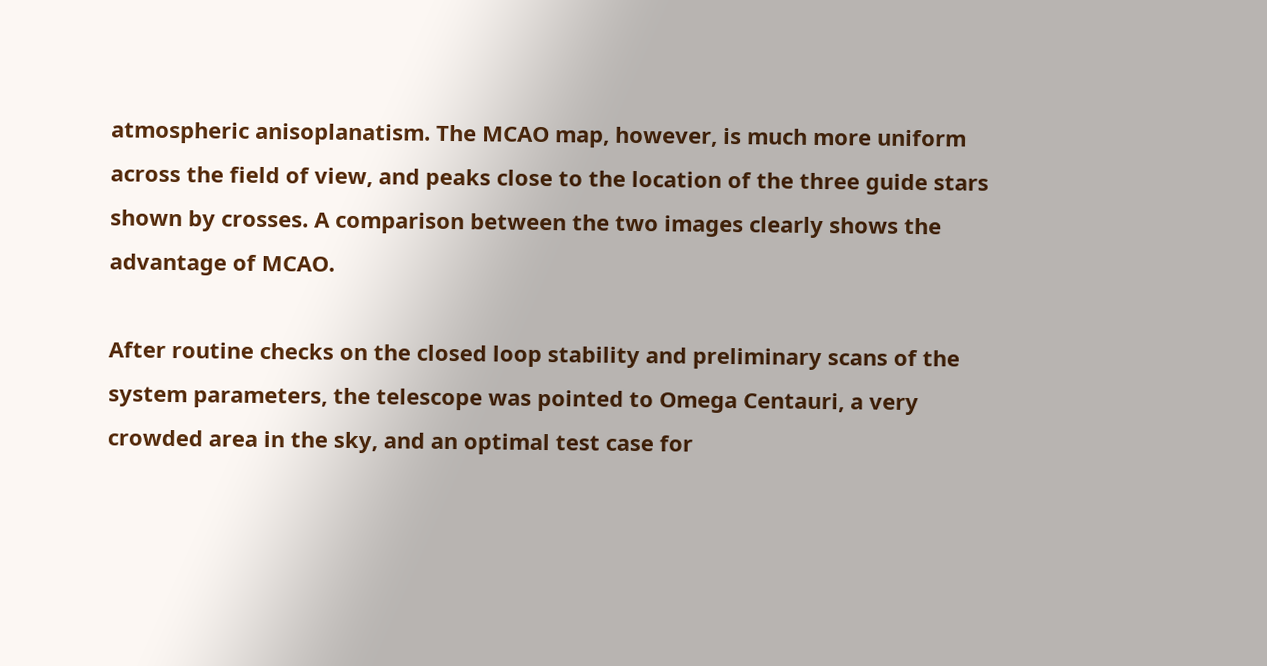atmospheric anisoplanatism. The MCAO map, however, is much more uniform across the field of view, and peaks close to the location of the three guide stars shown by crosses. A comparison between the two images clearly shows the advantage of MCAO.

After routine checks on the closed loop stability and preliminary scans of the system parameters, the telescope was pointed to Omega Centauri, a very crowded area in the sky, and an optimal test case for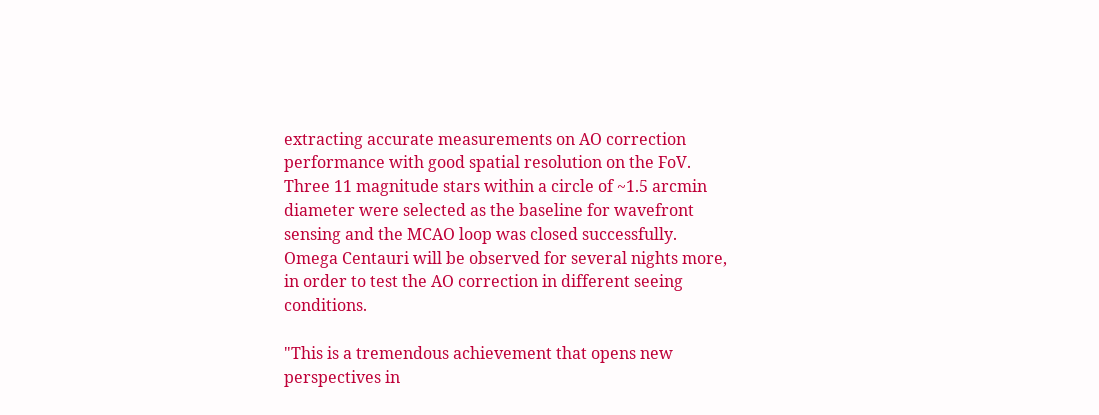extracting accurate measurements on AO correction performance with good spatial resolution on the FoV. Three 11 magnitude stars within a circle of ~1.5 arcmin diameter were selected as the baseline for wavefront sensing and the MCAO loop was closed successfully. Omega Centauri will be observed for several nights more, in order to test the AO correction in different seeing conditions.

"This is a tremendous achievement that opens new perspectives in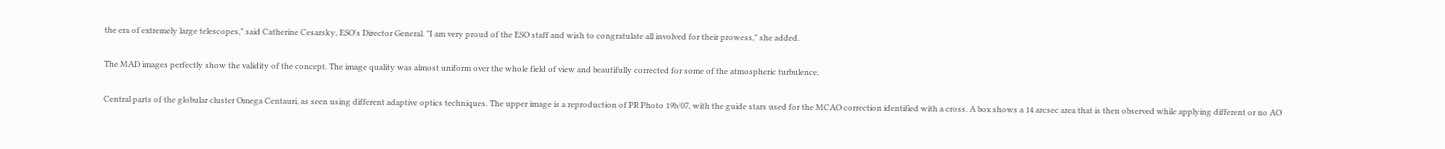the era of extremely large telescopes," said Catherine Cesarsky, ESO's Director General. "I am very proud of the ESO staff and wish to congratulate all involved for their prowess," she added.

The MAD images perfectly show the validity of the concept. The image quality was almost uniform over the whole field of view and beautifully corrected for some of the atmospheric turbulence.

Central parts of the globular cluster Omega Centauri, as seen using different adaptive optics techniques. The upper image is a reproduction of PR Photo 19b/07, with the guide stars used for the MCAO correction identified with a cross. A box shows a 14 arcsec area that is then observed while applying different or no AO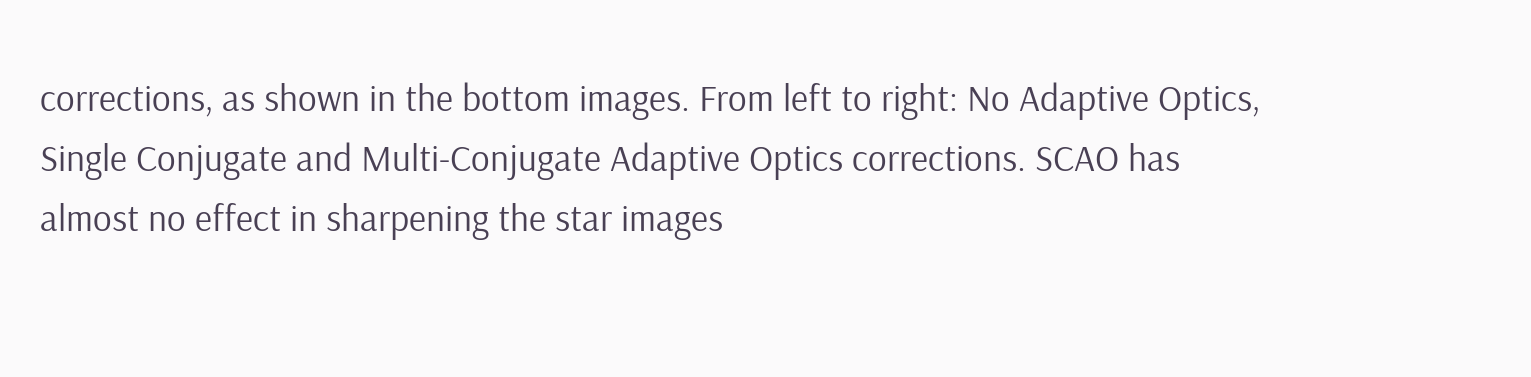corrections, as shown in the bottom images. From left to right: No Adaptive Optics, Single Conjugate and Multi-Conjugate Adaptive Optics corrections. SCAO has almost no effect in sharpening the star images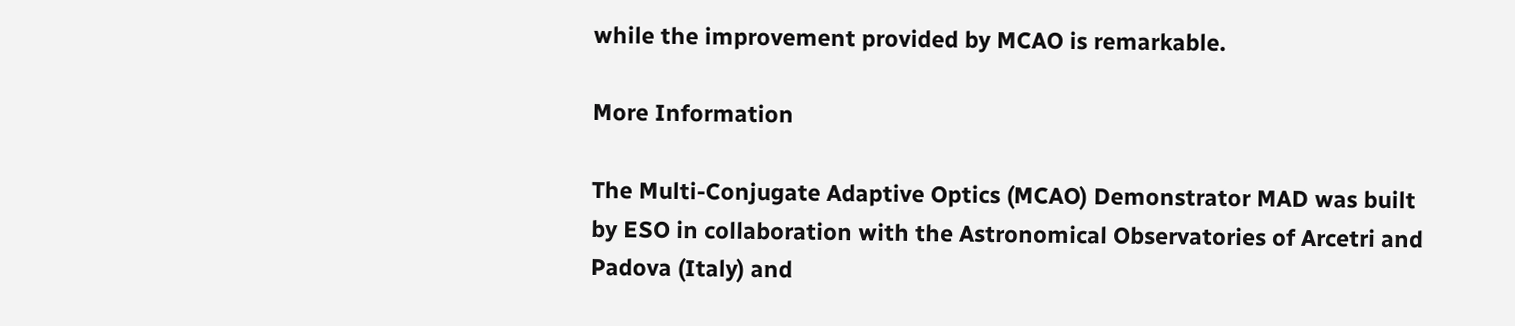while the improvement provided by MCAO is remarkable.

More Information

The Multi-Conjugate Adaptive Optics (MCAO) Demonstrator MAD was built by ESO in collaboration with the Astronomical Observatories of Arcetri and Padova (Italy) and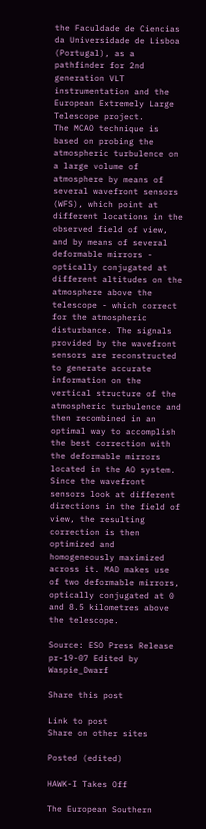the Faculdade de Ciencias da Universidade de Lisboa (Portugal), as a pathfinder for 2nd generation VLT instrumentation and the European Extremely Large Telescope project.
The MCAO technique is based on probing the atmospheric turbulence on a large volume of atmosphere by means of several wavefront sensors (WFS), which point at different locations in the observed field of view, and by means of several deformable mirrors - optically conjugated at different altitudes on the atmosphere above the telescope - which correct for the atmospheric disturbance. The signals provided by the wavefront sensors are reconstructed to generate accurate information on the vertical structure of the atmospheric turbulence and then recombined in an optimal way to accomplish the best correction with the deformable mirrors located in the AO system. Since the wavefront sensors look at different directions in the field of view, the resulting correction is then optimized and homogeneously maximized across it. MAD makes use of two deformable mirrors, optically conjugated at 0 and 8.5 kilometres above the telescope.

Source: ESO Press Release pr-19-07 Edited by Waspie_Dwarf

Share this post

Link to post
Share on other sites

Posted (edited)

HAWK-I Takes Off

The European Southern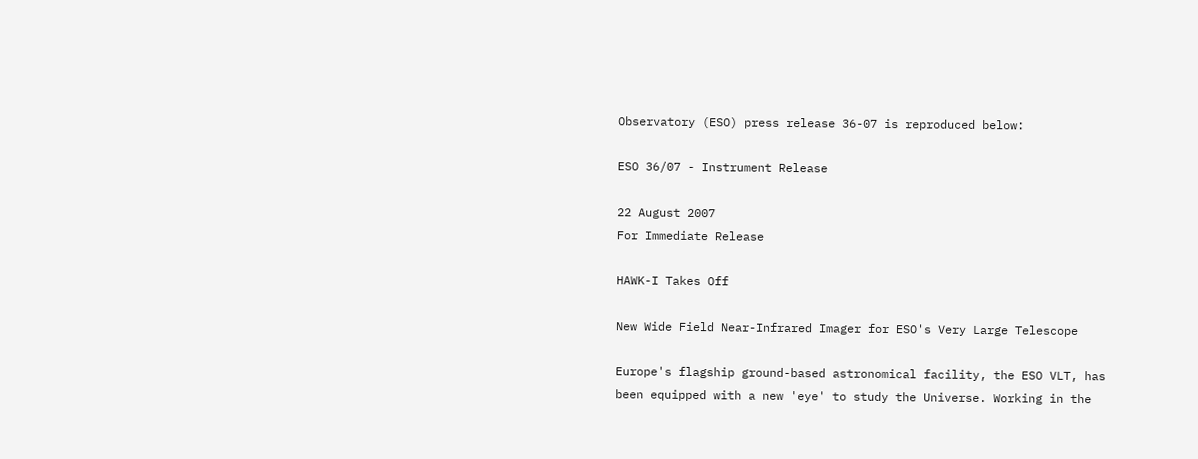Observatory (ESO) press release 36-07 is reproduced below:

ESO 36/07 - Instrument Release

22 August 2007
For Immediate Release

HAWK-I Takes Off

New Wide Field Near-Infrared Imager for ESO's Very Large Telescope

Europe's flagship ground-based astronomical facility, the ESO VLT, has been equipped with a new 'eye' to study the Universe. Working in the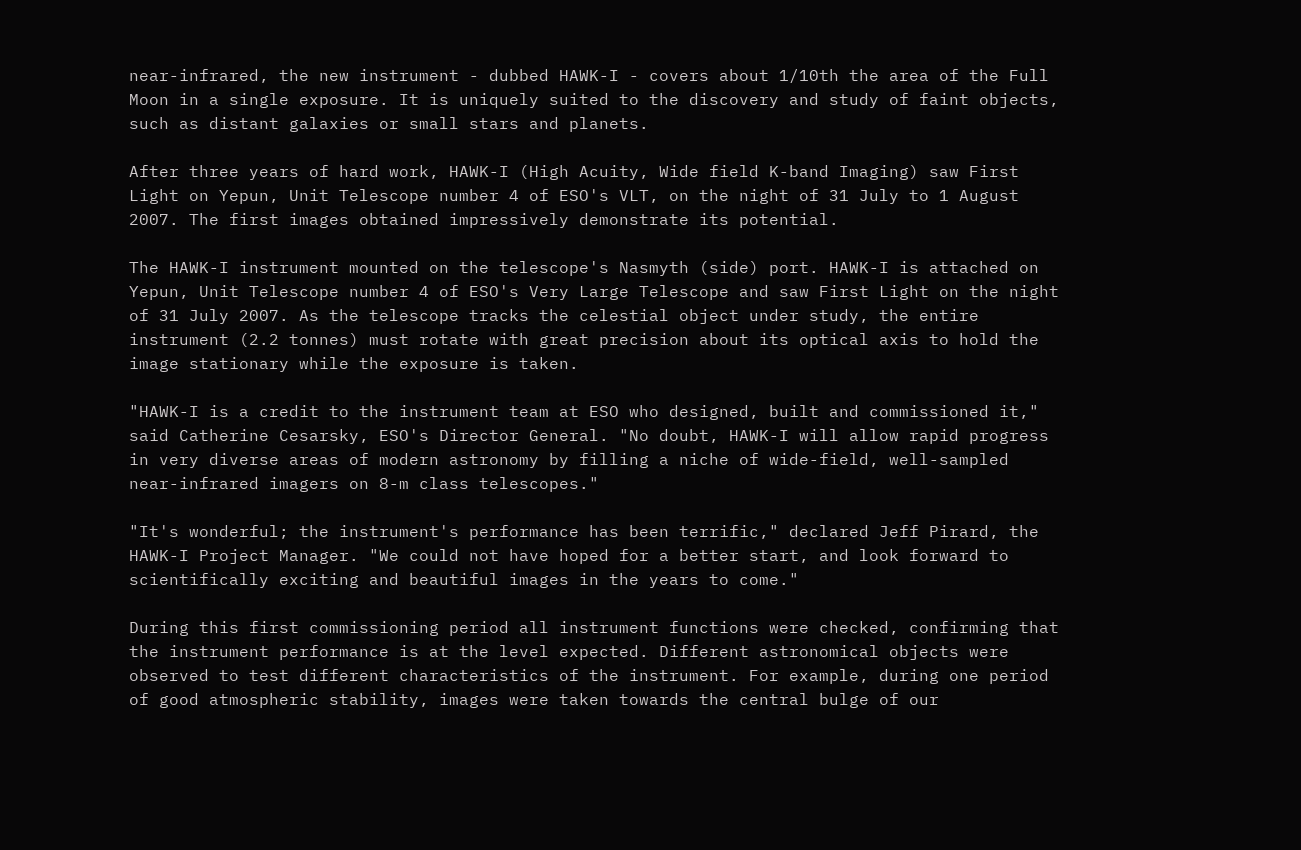near-infrared, the new instrument - dubbed HAWK-I - covers about 1/10th the area of the Full Moon in a single exposure. It is uniquely suited to the discovery and study of faint objects, such as distant galaxies or small stars and planets.

After three years of hard work, HAWK-I (High Acuity, Wide field K-band Imaging) saw First Light on Yepun, Unit Telescope number 4 of ESO's VLT, on the night of 31 July to 1 August 2007. The first images obtained impressively demonstrate its potential.

The HAWK-I instrument mounted on the telescope's Nasmyth (side) port. HAWK-I is attached on Yepun, Unit Telescope number 4 of ESO's Very Large Telescope and saw First Light on the night of 31 July 2007. As the telescope tracks the celestial object under study, the entire instrument (2.2 tonnes) must rotate with great precision about its optical axis to hold the image stationary while the exposure is taken.

"HAWK-I is a credit to the instrument team at ESO who designed, built and commissioned it," said Catherine Cesarsky, ESO's Director General. "No doubt, HAWK-I will allow rapid progress in very diverse areas of modern astronomy by filling a niche of wide-field, well-sampled near-infrared imagers on 8-m class telescopes."

"It's wonderful; the instrument's performance has been terrific," declared Jeff Pirard, the HAWK-I Project Manager. "We could not have hoped for a better start, and look forward to scientifically exciting and beautiful images in the years to come."

During this first commissioning period all instrument functions were checked, confirming that the instrument performance is at the level expected. Different astronomical objects were observed to test different characteristics of the instrument. For example, during one period of good atmospheric stability, images were taken towards the central bulge of our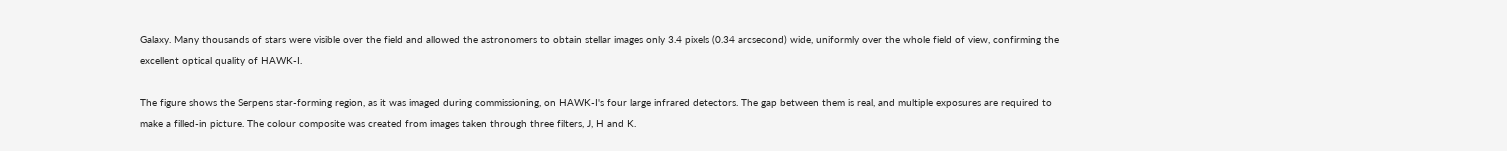Galaxy. Many thousands of stars were visible over the field and allowed the astronomers to obtain stellar images only 3.4 pixels (0.34 arcsecond) wide, uniformly over the whole field of view, confirming the excellent optical quality of HAWK-I.

The figure shows the Serpens star-forming region, as it was imaged during commissioning, on HAWK-I's four large infrared detectors. The gap between them is real, and multiple exposures are required to make a filled-in picture. The colour composite was created from images taken through three filters, J, H and K.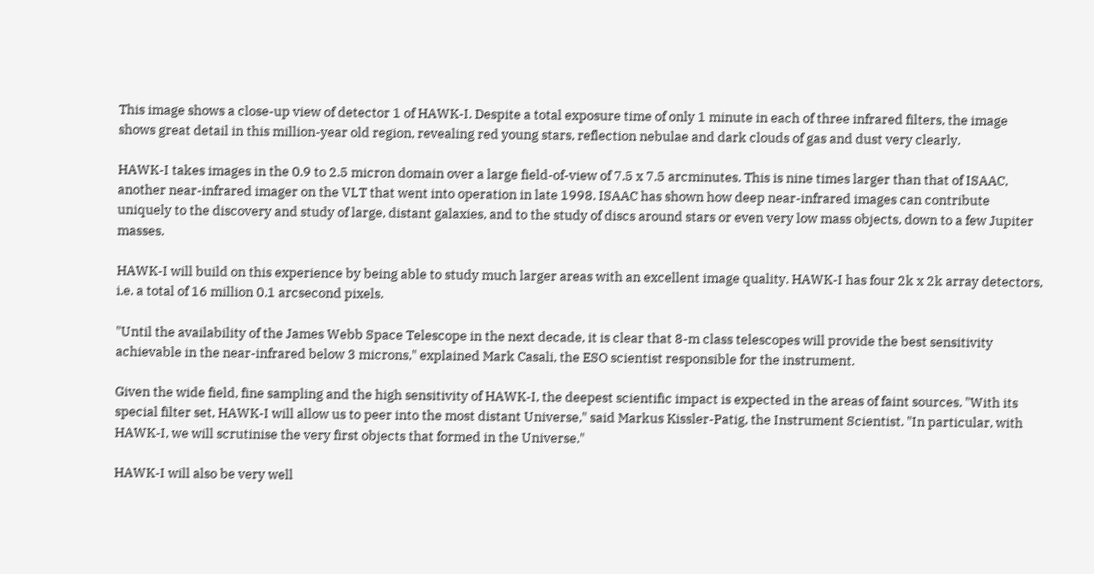This image shows a close-up view of detector 1 of HAWK-I. Despite a total exposure time of only 1 minute in each of three infrared filters, the image shows great detail in this million-year old region, revealing red young stars, reflection nebulae and dark clouds of gas and dust very clearly.

HAWK-I takes images in the 0.9 to 2.5 micron domain over a large field-of-view of 7.5 x 7.5 arcminutes. This is nine times larger than that of ISAAC, another near-infrared imager on the VLT that went into operation in late 1998. ISAAC has shown how deep near-infrared images can contribute uniquely to the discovery and study of large, distant galaxies, and to the study of discs around stars or even very low mass objects, down to a few Jupiter masses.

HAWK-I will build on this experience by being able to study much larger areas with an excellent image quality. HAWK-I has four 2k x 2k array detectors, i.e. a total of 16 million 0.1 arcsecond pixels.

"Until the availability of the James Webb Space Telescope in the next decade, it is clear that 8-m class telescopes will provide the best sensitivity achievable in the near-infrared below 3 microns," explained Mark Casali, the ESO scientist responsible for the instrument.

Given the wide field, fine sampling and the high sensitivity of HAWK-I, the deepest scientific impact is expected in the areas of faint sources. "With its special filter set, HAWK-I will allow us to peer into the most distant Universe," said Markus Kissler-Patig, the Instrument Scientist. "In particular, with HAWK-I, we will scrutinise the very first objects that formed in the Universe."

HAWK-I will also be very well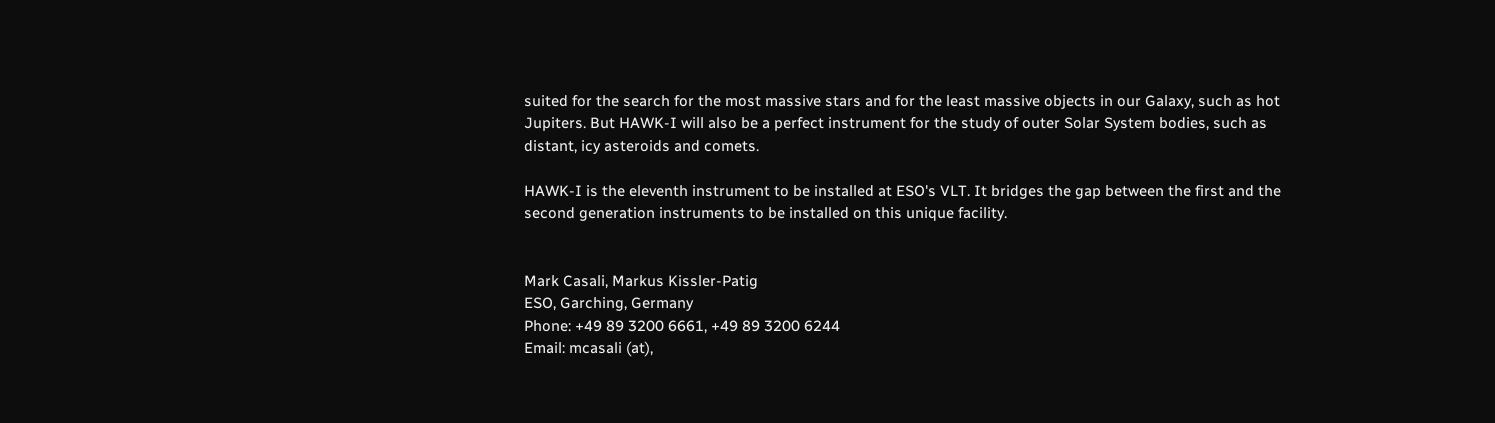suited for the search for the most massive stars and for the least massive objects in our Galaxy, such as hot Jupiters. But HAWK-I will also be a perfect instrument for the study of outer Solar System bodies, such as distant, icy asteroids and comets.

HAWK-I is the eleventh instrument to be installed at ESO's VLT. It bridges the gap between the first and the second generation instruments to be installed on this unique facility.


Mark Casali, Markus Kissler-Patig
ESO, Garching, Germany
Phone: +49 89 3200 6661, +49 89 3200 6244
Email: mcasali (at),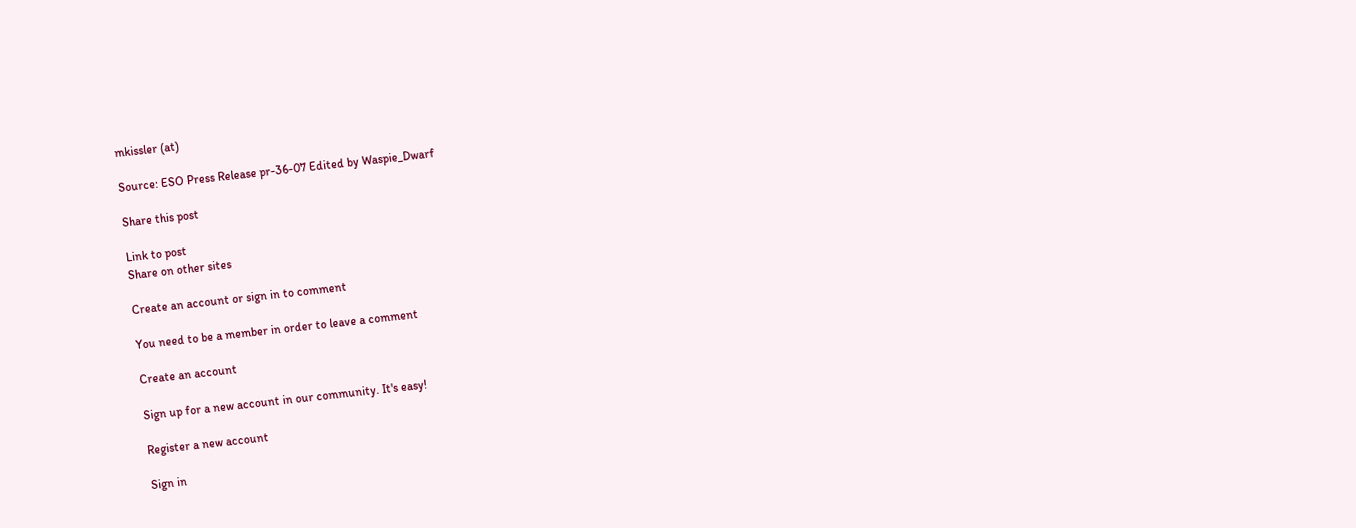mkissler (at)

Source: ESO Press Release pr-36-07 Edited by Waspie_Dwarf

Share this post

Link to post
Share on other sites

Create an account or sign in to comment

You need to be a member in order to leave a comment

Create an account

Sign up for a new account in our community. It's easy!

Register a new account

Sign in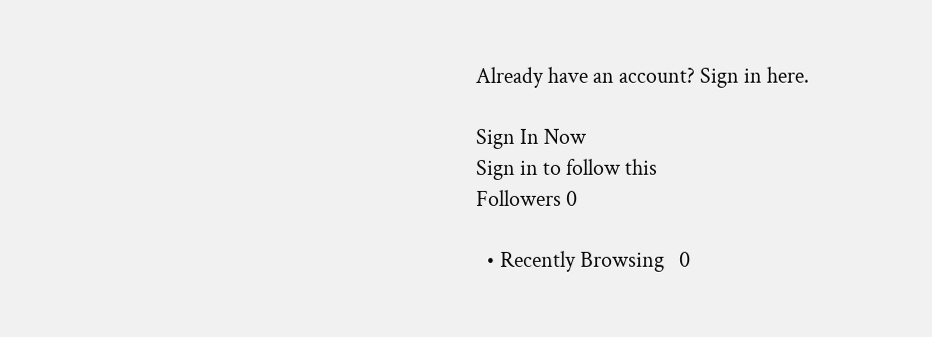Already have an account? Sign in here.

Sign In Now
Sign in to follow this
Followers 0

  • Recently Browsing   0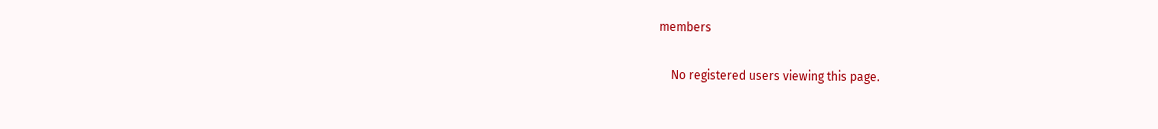members

    No registered users viewing this page.